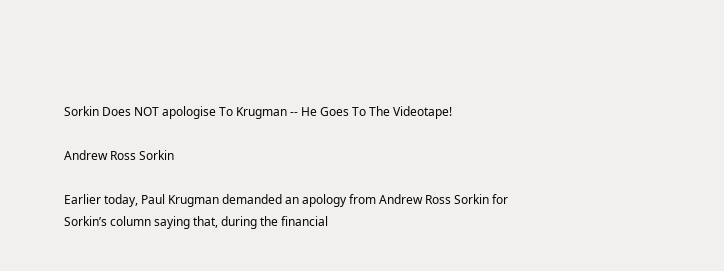Sorkin Does NOT apologise To Krugman -- He Goes To The Videotape!

Andrew Ross Sorkin

Earlier today, Paul Krugman demanded an apology from Andrew Ross Sorkin for Sorkin’s column saying that, during the financial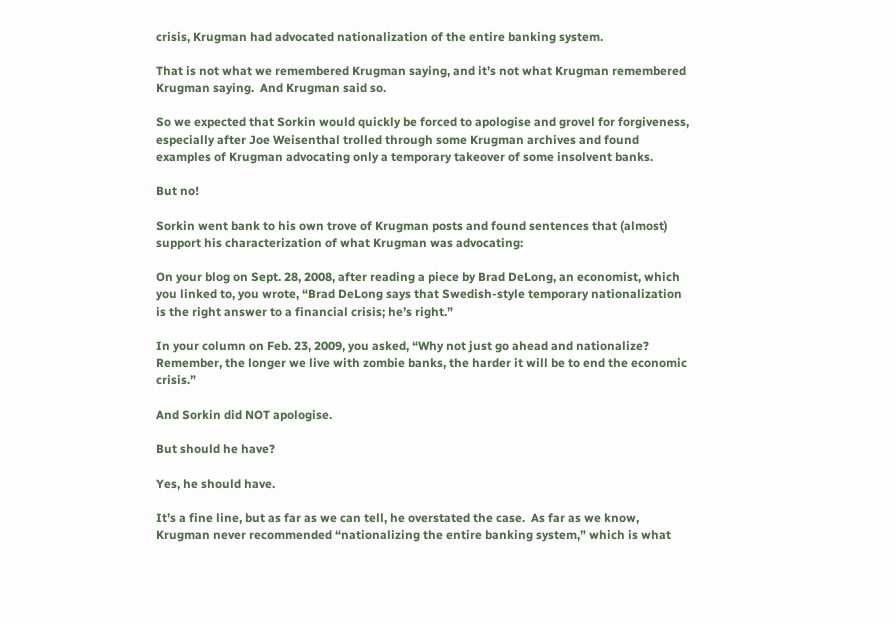crisis, Krugman had advocated nationalization of the entire banking system.

That is not what we remembered Krugman saying, and it’s not what Krugman remembered Krugman saying.  And Krugman said so.

So we expected that Sorkin would quickly be forced to apologise and grovel for forgiveness, especially after Joe Weisenthal trolled through some Krugman archives and found examples of Krugman advocating only a temporary takeover of some insolvent banks.

But no!

Sorkin went bank to his own trove of Krugman posts and found sentences that (almost) support his characterization of what Krugman was advocating:

On your blog on Sept. 28, 2008, after reading a piece by Brad DeLong, an economist, which you linked to, you wrote, “Brad DeLong says that Swedish-style temporary nationalization is the right answer to a financial crisis; he’s right.”

In your column on Feb. 23, 2009, you asked, “Why not just go ahead and nationalize? Remember, the longer we live with zombie banks, the harder it will be to end the economic crisis.”

And Sorkin did NOT apologise.

But should he have?

Yes, he should have.

It’s a fine line, but as far as we can tell, he overstated the case.  As far as we know, Krugman never recommended “nationalizing the entire banking system,” which is what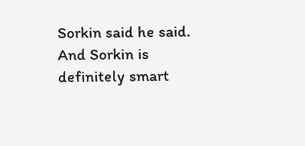Sorkin said he said.  And Sorkin is definitely smart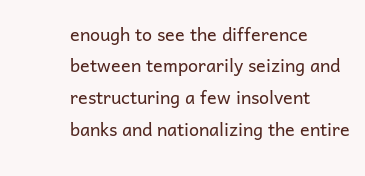enough to see the difference between temporarily seizing and restructuring a few insolvent banks and nationalizing the entire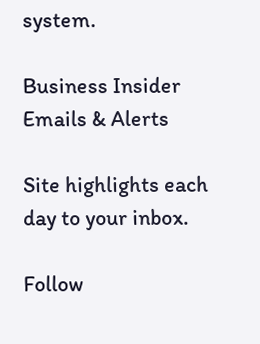system.

Business Insider Emails & Alerts

Site highlights each day to your inbox.

Follow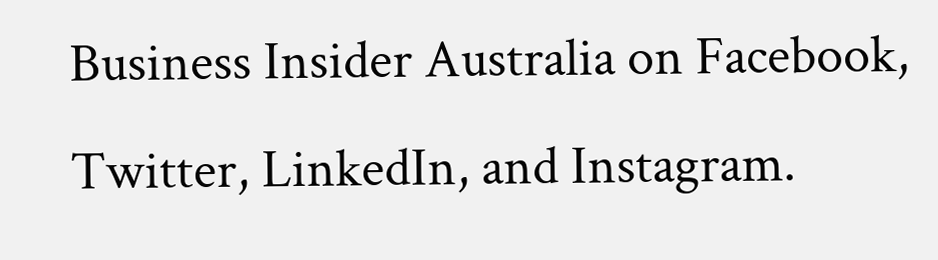Business Insider Australia on Facebook, Twitter, LinkedIn, and Instagram.